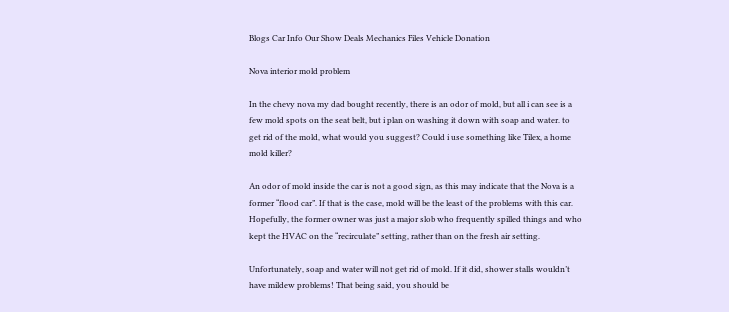Blogs Car Info Our Show Deals Mechanics Files Vehicle Donation

Nova interior mold problem

In the chevy nova my dad bought recently, there is an odor of mold, but all i can see is a few mold spots on the seat belt, but i plan on washing it down with soap and water. to get rid of the mold, what would you suggest? Could i use something like Tilex, a home mold killer?

An odor of mold inside the car is not a good sign, as this may indicate that the Nova is a former “flood car”. If that is the case, mold will be the least of the problems with this car. Hopefully, the former owner was just a major slob who frequently spilled things and who kept the HVAC on the “recirculate” setting, rather than on the fresh air setting.

Unfortunately, soap and water will not get rid of mold. If it did, shower stalls wouldn’t have mildew problems! That being said, you should be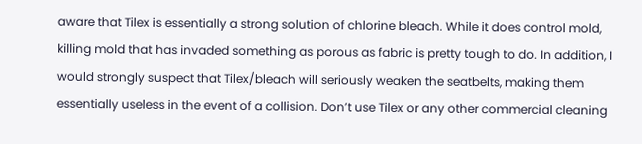aware that Tilex is essentially a strong solution of chlorine bleach. While it does control mold, killing mold that has invaded something as porous as fabric is pretty tough to do. In addition, I would strongly suspect that Tilex/bleach will seriously weaken the seatbelts, making them essentially useless in the event of a collision. Don’t use Tilex or any other commercial cleaning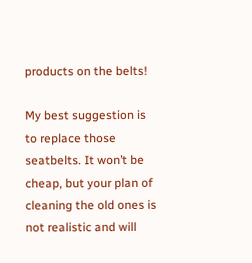products on the belts!

My best suggestion is to replace those seatbelts. It won’t be cheap, but your plan of cleaning the old ones is not realistic and will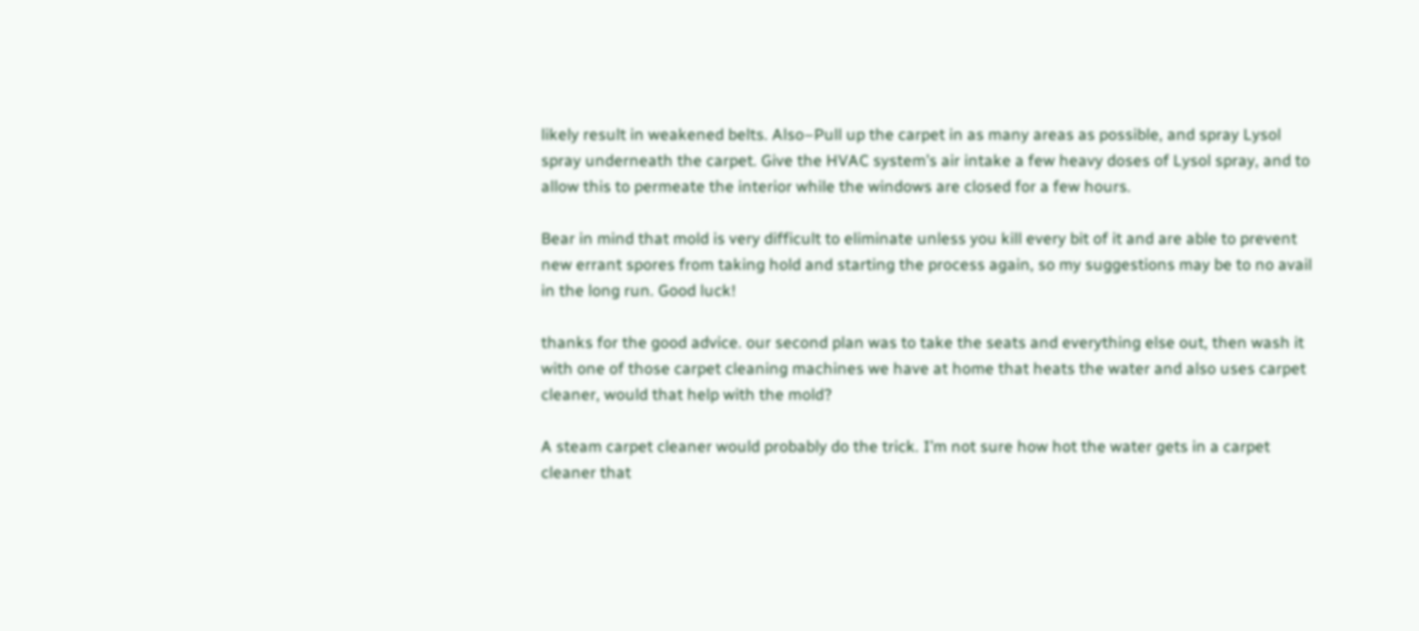likely result in weakened belts. Also–Pull up the carpet in as many areas as possible, and spray Lysol spray underneath the carpet. Give the HVAC system’s air intake a few heavy doses of Lysol spray, and to allow this to permeate the interior while the windows are closed for a few hours.

Bear in mind that mold is very difficult to eliminate unless you kill every bit of it and are able to prevent new errant spores from taking hold and starting the process again, so my suggestions may be to no avail in the long run. Good luck!

thanks for the good advice. our second plan was to take the seats and everything else out, then wash it with one of those carpet cleaning machines we have at home that heats the water and also uses carpet cleaner, would that help with the mold?

A steam carpet cleaner would probably do the trick. I’m not sure how hot the water gets in a carpet cleaner that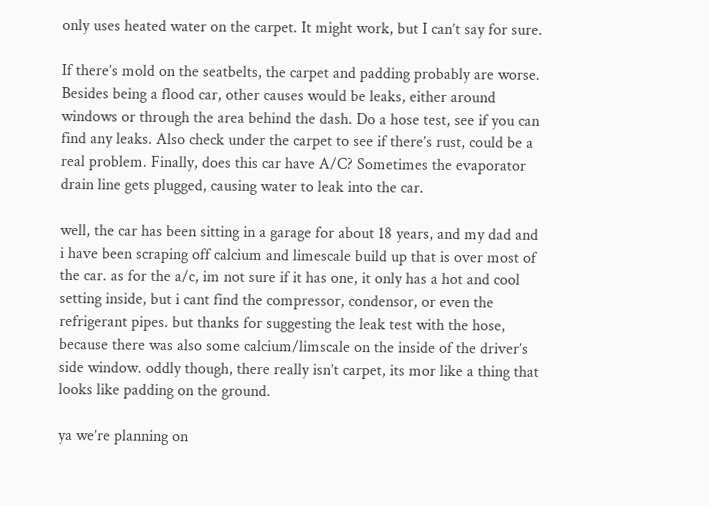only uses heated water on the carpet. It might work, but I can’t say for sure.

If there’s mold on the seatbelts, the carpet and padding probably are worse. Besides being a flood car, other causes would be leaks, either around windows or through the area behind the dash. Do a hose test, see if you can find any leaks. Also check under the carpet to see if there’s rust, could be a real problem. Finally, does this car have A/C? Sometimes the evaporator drain line gets plugged, causing water to leak into the car.

well, the car has been sitting in a garage for about 18 years, and my dad and i have been scraping off calcium and limescale build up that is over most of the car. as for the a/c, im not sure if it has one, it only has a hot and cool setting inside, but i cant find the compressor, condensor, or even the refrigerant pipes. but thanks for suggesting the leak test with the hose, because there was also some calcium/limscale on the inside of the driver’s side window. oddly though, there really isn’t carpet, its mor like a thing that looks like padding on the ground.

ya we’re planning on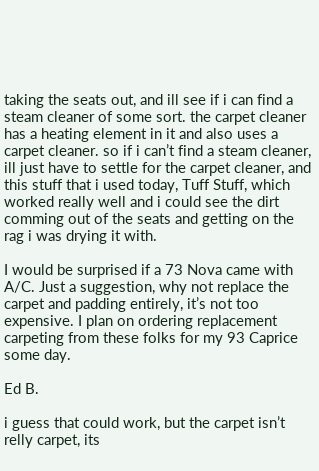taking the seats out, and ill see if i can find a steam cleaner of some sort. the carpet cleaner has a heating element in it and also uses a carpet cleaner. so if i can’t find a steam cleaner, ill just have to settle for the carpet cleaner, and this stuff that i used today, Tuff Stuff, which worked really well and i could see the dirt comming out of the seats and getting on the rag i was drying it with.

I would be surprised if a 73 Nova came with A/C. Just a suggestion, why not replace the carpet and padding entirely, it’s not too expensive. I plan on ordering replacement carpeting from these folks for my 93 Caprice some day.

Ed B.

i guess that could work, but the carpet isn’t relly carpet, its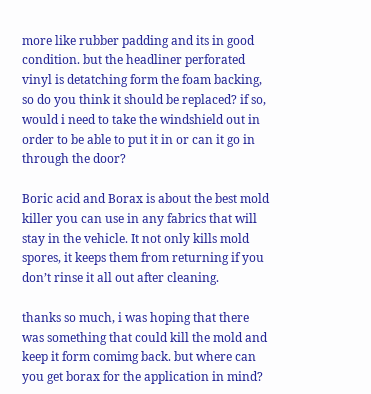more like rubber padding and its in good condition. but the headliner perforated vinyl is detatching form the foam backing, so do you think it should be replaced? if so, would i need to take the windshield out in order to be able to put it in or can it go in through the door?

Boric acid and Borax is about the best mold killer you can use in any fabrics that will stay in the vehicle. It not only kills mold spores, it keeps them from returning if you don’t rinse it all out after cleaning.

thanks so much, i was hoping that there was something that could kill the mold and keep it form comimg back. but where can you get borax for the application in mind?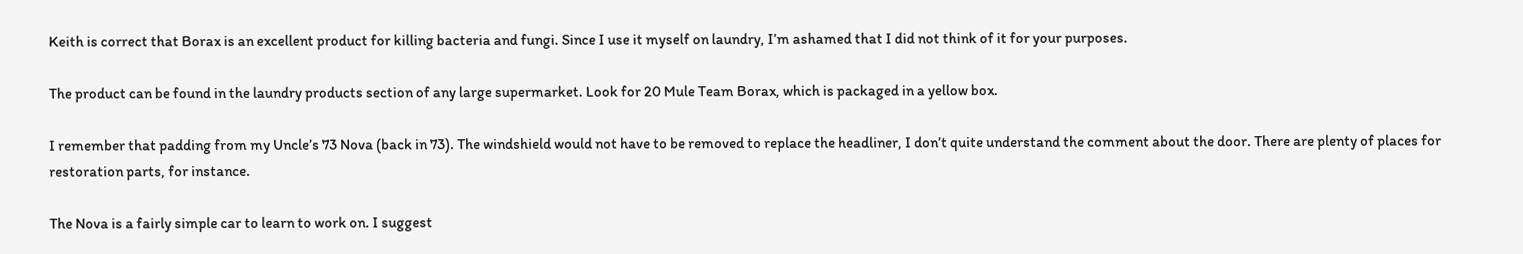Keith is correct that Borax is an excellent product for killing bacteria and fungi. Since I use it myself on laundry, I’m ashamed that I did not think of it for your purposes.

The product can be found in the laundry products section of any large supermarket. Look for 20 Mule Team Borax, which is packaged in a yellow box.

I remember that padding from my Uncle’s 73 Nova (back in 73). The windshield would not have to be removed to replace the headliner, I don’t quite understand the comment about the door. There are plenty of places for restoration parts, for instance.

The Nova is a fairly simple car to learn to work on. I suggest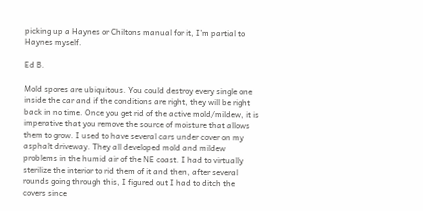picking up a Haynes or Chiltons manual for it, I’m partial to Haynes myself.

Ed B.

Mold spores are ubiquitous. You could destroy every single one inside the car and if the conditions are right, they will be right back in no time. Once you get rid of the active mold/mildew, it is imperative that you remove the source of moisture that allows them to grow. I used to have several cars under cover on my asphalt driveway. They all developed mold and mildew problems in the humid air of the NE coast. I had to virtually sterilize the interior to rid them of it and then, after several rounds going through this, I figured out I had to ditch the covers since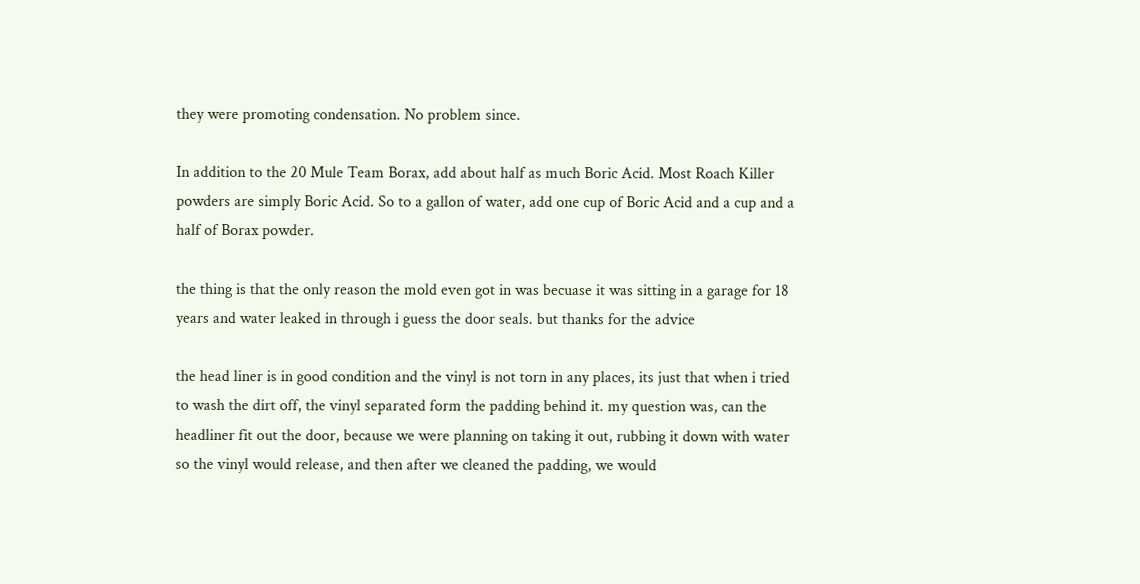they were promoting condensation. No problem since.

In addition to the 20 Mule Team Borax, add about half as much Boric Acid. Most Roach Killer powders are simply Boric Acid. So to a gallon of water, add one cup of Boric Acid and a cup and a half of Borax powder.

the thing is that the only reason the mold even got in was becuase it was sitting in a garage for 18 years and water leaked in through i guess the door seals. but thanks for the advice

the head liner is in good condition and the vinyl is not torn in any places, its just that when i tried to wash the dirt off, the vinyl separated form the padding behind it. my question was, can the headliner fit out the door, because we were planning on taking it out, rubbing it down with water so the vinyl would release, and then after we cleaned the padding, we would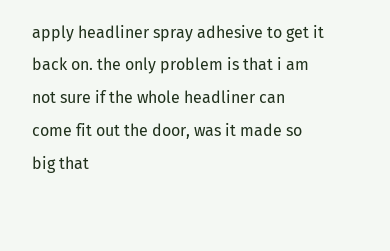apply headliner spray adhesive to get it back on. the only problem is that i am not sure if the whole headliner can come fit out the door, was it made so big that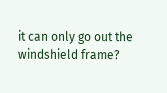it can only go out the windshield frame?